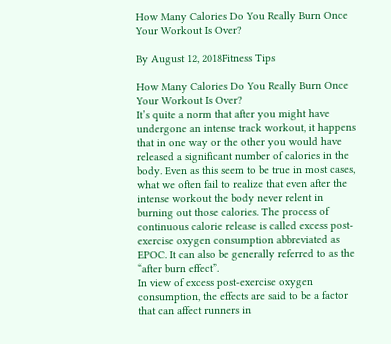How Many Calories Do You Really Burn Once Your Workout Is Over?

By August 12, 2018Fitness Tips

How Many Calories Do You Really Burn Once Your Workout Is Over?
It’s quite a norm that after you might have undergone an intense track workout, it happens that in one way or the other you would have released a significant number of calories in the body. Even as this seem to be true in most cases, what we often fail to realize that even after the intense workout the body never relent in burning out those calories. The process of continuous calorie release is called excess post-exercise oxygen consumption abbreviated as EPOC. It can also be generally referred to as the “after burn effect”.
In view of excess post-exercise oxygen consumption, the effects are said to be a factor that can affect runners in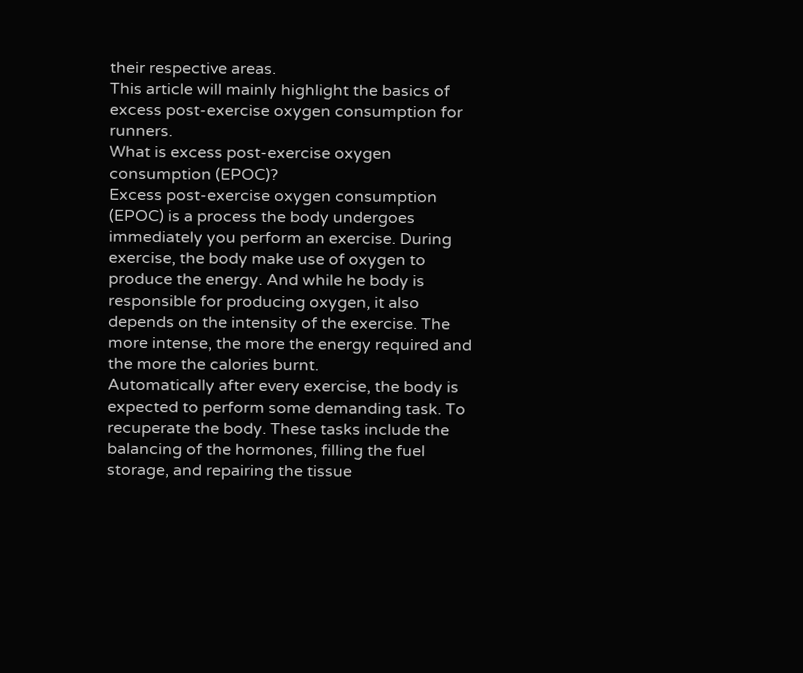their respective areas.
This article will mainly highlight the basics of excess post-exercise oxygen consumption for runners.
What is excess post-exercise oxygen consumption (EPOC)?
Excess post-exercise oxygen consumption (EPOC) is a process the body undergoes immediately you perform an exercise. During exercise, the body make use of oxygen to produce the energy. And while he body is responsible for producing oxygen, it also depends on the intensity of the exercise. The more intense, the more the energy required and the more the calories burnt.
Automatically after every exercise, the body is expected to perform some demanding task. To recuperate the body. These tasks include the balancing of the hormones, filling the fuel storage, and repairing the tissue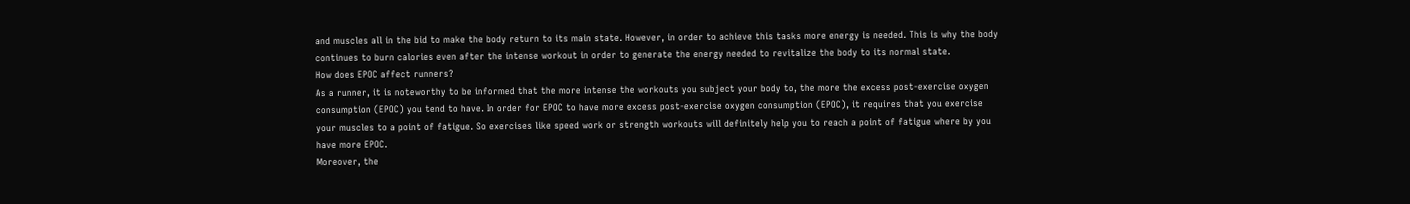and muscles all in the bid to make the body return to its main state. However, in order to achieve this tasks more energy is needed. This is why the body continues to burn calories even after the intense workout in order to generate the energy needed to revitalize the body to its normal state.
How does EPOC affect runners?
As a runner, it is noteworthy to be informed that the more intense the workouts you subject your body to, the more the excess post-exercise oxygen consumption (EPOC) you tend to have. In order for EPOC to have more excess post-exercise oxygen consumption (EPOC), it requires that you exercise your muscles to a point of fatigue. So exercises like speed work or strength workouts will definitely help you to reach a point of fatigue where by you have more EPOC.
Moreover, the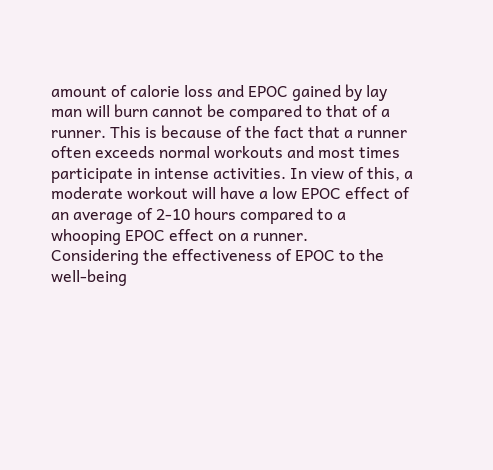amount of calorie loss and EPOC gained by lay man will burn cannot be compared to that of a runner. This is because of the fact that a runner often exceeds normal workouts and most times participate in intense activities. In view of this, a moderate workout will have a low EPOC effect of an average of 2-10 hours compared to a whooping EPOC effect on a runner.
Considering the effectiveness of EPOC to the well-being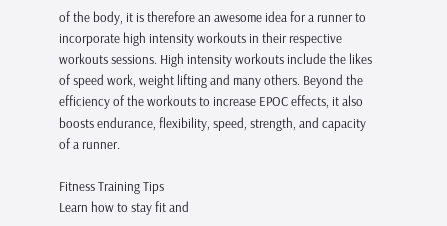of the body, it is therefore an awesome idea for a runner to incorporate high intensity workouts in their respective workouts sessions. High intensity workouts include the likes of speed work, weight lifting and many others. Beyond the efficiency of the workouts to increase EPOC effects, it also boosts endurance, flexibility, speed, strength, and capacity of a runner.

Fitness Training Tips
Learn how to stay fit and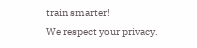train smarter!
We respect your privacy.